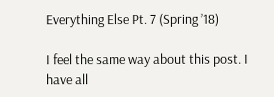Everything Else Pt. 7 (Spring ’18)

I feel the same way about this post. I have all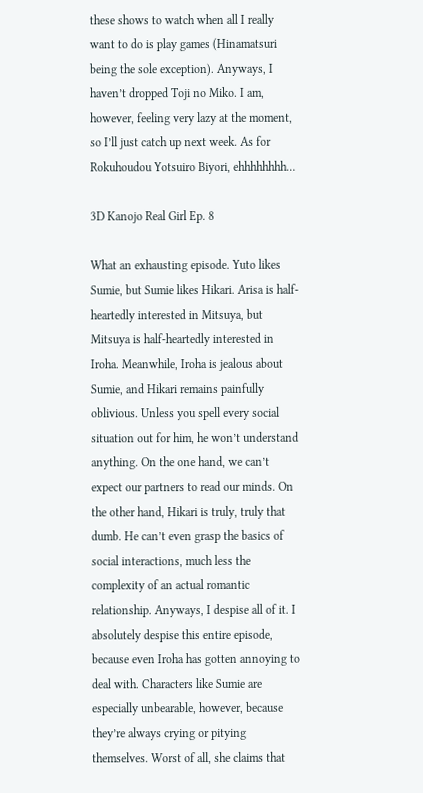these shows to watch when all I really want to do is play games (Hinamatsuri being the sole exception). Anyways, I haven’t dropped Toji no Miko. I am, however, feeling very lazy at the moment, so I’ll just catch up next week. As for Rokuhoudou Yotsuiro Biyori, ehhhhhhhh…

3D Kanojo Real Girl Ep. 8

What an exhausting episode. Yuto likes Sumie, but Sumie likes Hikari. Arisa is half-heartedly interested in Mitsuya, but Mitsuya is half-heartedly interested in Iroha. Meanwhile, Iroha is jealous about Sumie, and Hikari remains painfully oblivious. Unless you spell every social situation out for him, he won’t understand anything. On the one hand, we can’t expect our partners to read our minds. On the other hand, Hikari is truly, truly that dumb. He can’t even grasp the basics of social interactions, much less the complexity of an actual romantic relationship. Anyways, I despise all of it. I absolutely despise this entire episode, because even Iroha has gotten annoying to deal with. Characters like Sumie are especially unbearable, however, because they’re always crying or pitying themselves. Worst of all, she claims that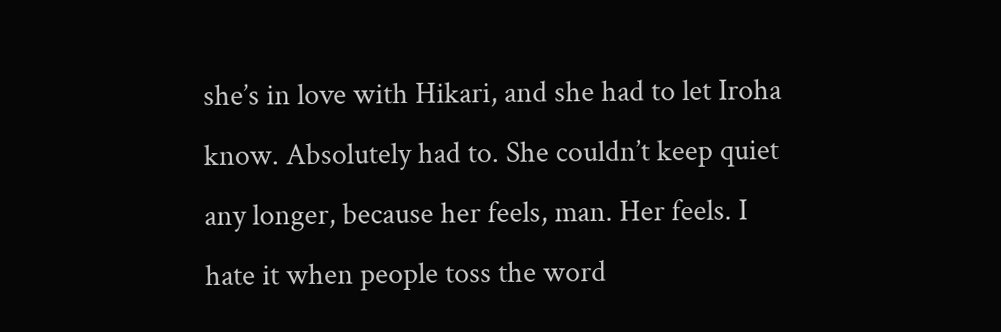she’s in love with Hikari, and she had to let Iroha know. Absolutely had to. She couldn’t keep quiet any longer, because her feels, man. Her feels. I hate it when people toss the word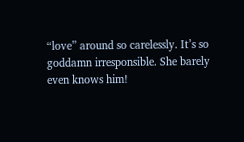“love” around so carelessly. It’s so goddamn irresponsible. She barely even knows him!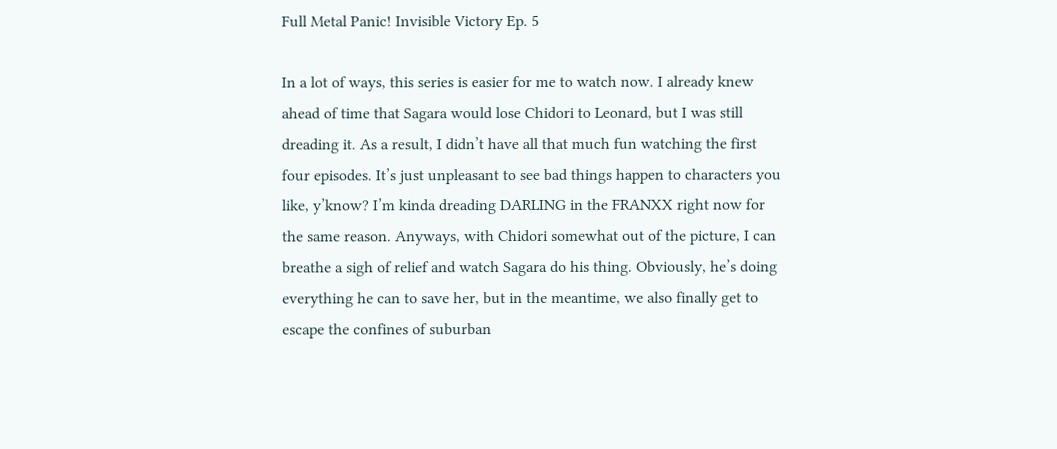Full Metal Panic! Invisible Victory Ep. 5

In a lot of ways, this series is easier for me to watch now. I already knew ahead of time that Sagara would lose Chidori to Leonard, but I was still dreading it. As a result, I didn’t have all that much fun watching the first four episodes. It’s just unpleasant to see bad things happen to characters you like, y’know? I’m kinda dreading DARLING in the FRANXX right now for the same reason. Anyways, with Chidori somewhat out of the picture, I can breathe a sigh of relief and watch Sagara do his thing. Obviously, he’s doing everything he can to save her, but in the meantime, we also finally get to escape the confines of suburban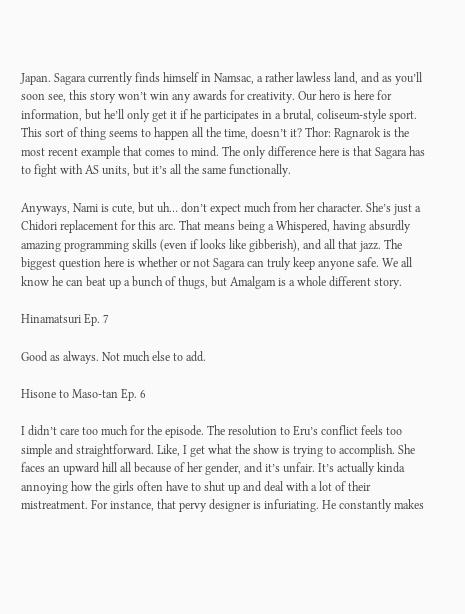Japan. Sagara currently finds himself in Namsac, a rather lawless land, and as you’ll soon see, this story won’t win any awards for creativity. Our hero is here for information, but he’ll only get it if he participates in a brutal, coliseum-style sport. This sort of thing seems to happen all the time, doesn’t it? Thor: Ragnarok is the most recent example that comes to mind. The only difference here is that Sagara has to fight with AS units, but it’s all the same functionally.

Anyways, Nami is cute, but uh… don’t expect much from her character. She’s just a Chidori replacement for this arc. That means being a Whispered, having absurdly amazing programming skills (even if looks like gibberish), and all that jazz. The biggest question here is whether or not Sagara can truly keep anyone safe. We all know he can beat up a bunch of thugs, but Amalgam is a whole different story.

Hinamatsuri Ep. 7

Good as always. Not much else to add.

Hisone to Maso-tan Ep. 6

I didn’t care too much for the episode. The resolution to Eru’s conflict feels too simple and straightforward. Like, I get what the show is trying to accomplish. She faces an upward hill all because of her gender, and it’s unfair. It’s actually kinda annoying how the girls often have to shut up and deal with a lot of their mistreatment. For instance, that pervy designer is infuriating. He constantly makes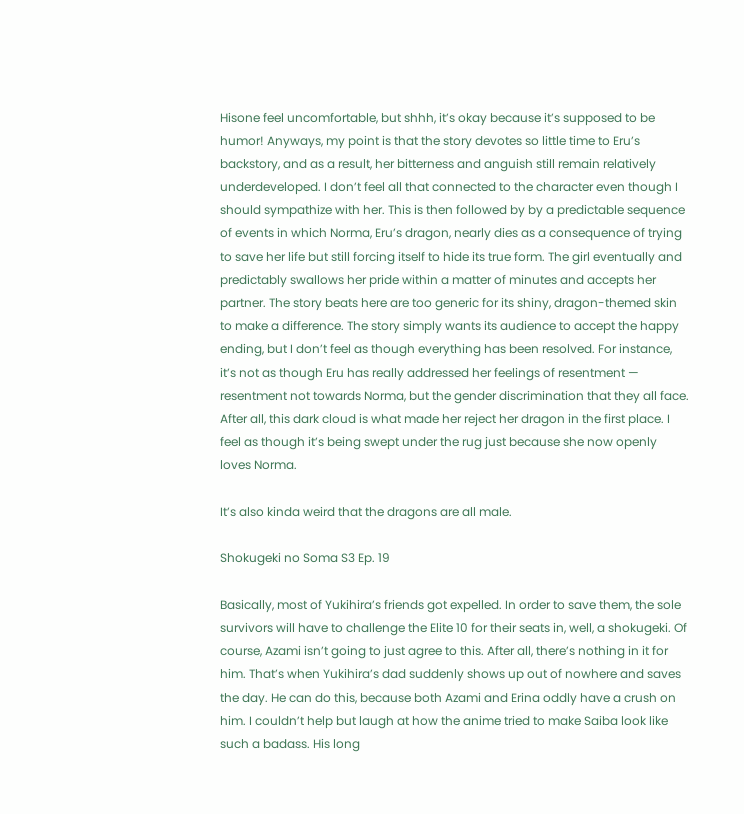Hisone feel uncomfortable, but shhh, it’s okay because it’s supposed to be humor! Anyways, my point is that the story devotes so little time to Eru’s backstory, and as a result, her bitterness and anguish still remain relatively underdeveloped. I don’t feel all that connected to the character even though I should sympathize with her. This is then followed by by a predictable sequence of events in which Norma, Eru’s dragon, nearly dies as a consequence of trying to save her life but still forcing itself to hide its true form. The girl eventually and predictably swallows her pride within a matter of minutes and accepts her partner. The story beats here are too generic for its shiny, dragon-themed skin to make a difference. The story simply wants its audience to accept the happy ending, but I don’t feel as though everything has been resolved. For instance, it’s not as though Eru has really addressed her feelings of resentment — resentment not towards Norma, but the gender discrimination that they all face. After all, this dark cloud is what made her reject her dragon in the first place. I feel as though it’s being swept under the rug just because she now openly loves Norma.

It’s also kinda weird that the dragons are all male.

Shokugeki no Soma S3 Ep. 19

Basically, most of Yukihira’s friends got expelled. In order to save them, the sole survivors will have to challenge the Elite 10 for their seats in, well, a shokugeki. Of course, Azami isn’t going to just agree to this. After all, there’s nothing in it for him. That’s when Yukihira’s dad suddenly shows up out of nowhere and saves the day. He can do this, because both Azami and Erina oddly have a crush on him. I couldn’t help but laugh at how the anime tried to make Saiba look like such a badass. His long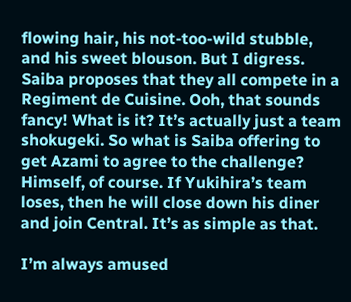flowing hair, his not-too-wild stubble, and his sweet blouson. But I digress. Saiba proposes that they all compete in a Regiment de Cuisine. Ooh, that sounds fancy! What is it? It’s actually just a team shokugeki. So what is Saiba offering to get Azami to agree to the challenge? Himself, of course. If Yukihira’s team loses, then he will close down his diner and join Central. It’s as simple as that.

I’m always amused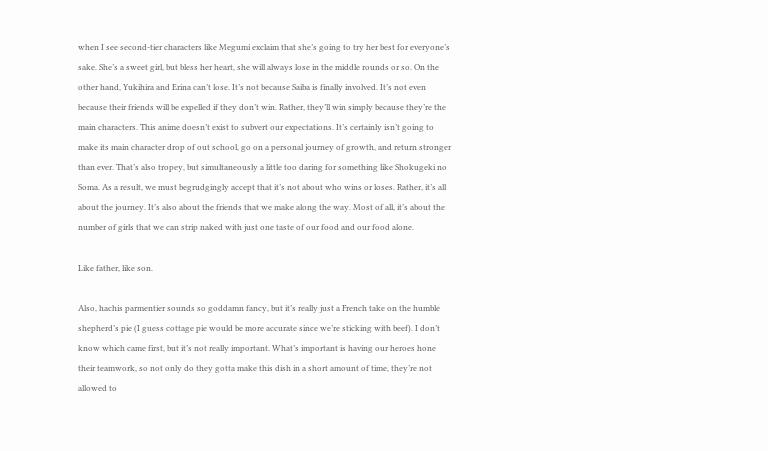when I see second-tier characters like Megumi exclaim that she’s going to try her best for everyone’s sake. She’s a sweet girl, but bless her heart, she will always lose in the middle rounds or so. On the other hand, Yukihira and Erina can’t lose. It’s not because Saiba is finally involved. It’s not even because their friends will be expelled if they don’t win. Rather, they’ll win simply because they’re the main characters. This anime doesn’t exist to subvert our expectations. It’s certainly isn’t going to make its main character drop of out school, go on a personal journey of growth, and return stronger than ever. That’s also tropey, but simultaneously a little too daring for something like Shokugeki no Soma. As a result, we must begrudgingly accept that it’s not about who wins or loses. Rather, it’s all about the journey. It’s also about the friends that we make along the way. Most of all, it’s about the number of girls that we can strip naked with just one taste of our food and our food alone.

Like father, like son.

Also, hachis parmentier sounds so goddamn fancy, but it’s really just a French take on the humble shepherd’s pie (I guess cottage pie would be more accurate since we’re sticking with beef). I don’t know which came first, but it’s not really important. What’s important is having our heroes hone their teamwork, so not only do they gotta make this dish in a short amount of time, they’re not allowed to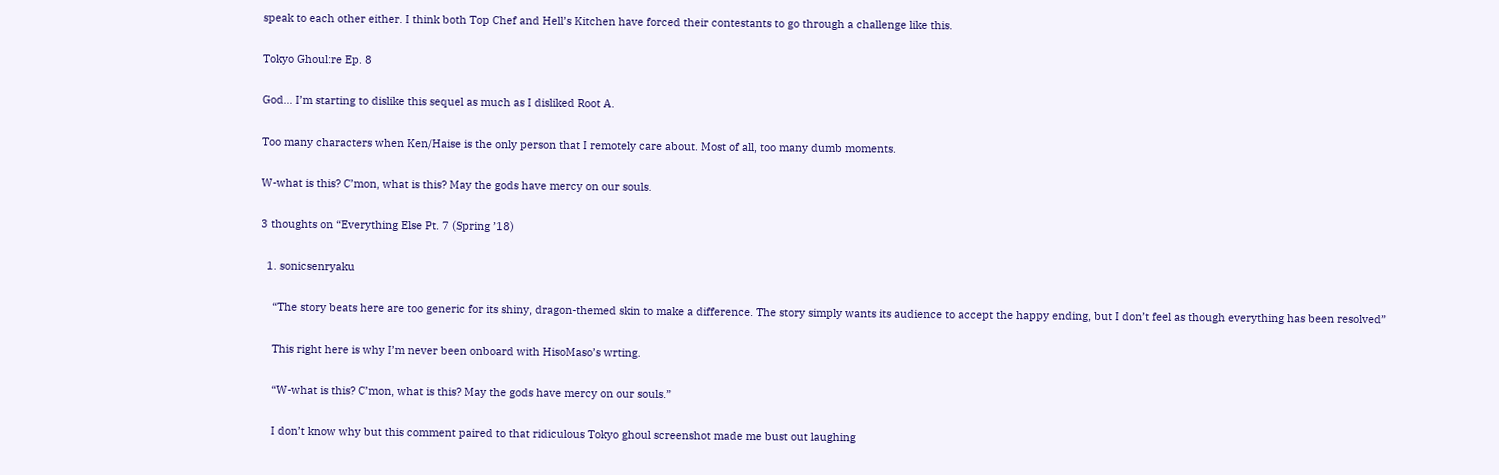speak to each other either. I think both Top Chef and Hell’s Kitchen have forced their contestants to go through a challenge like this.

Tokyo Ghoul:re Ep. 8

God… I’m starting to dislike this sequel as much as I disliked Root A.

Too many characters when Ken/Haise is the only person that I remotely care about. Most of all, too many dumb moments.

W-what is this? C’mon, what is this? May the gods have mercy on our souls.

3 thoughts on “Everything Else Pt. 7 (Spring ’18)

  1. sonicsenryaku

    “The story beats here are too generic for its shiny, dragon-themed skin to make a difference. The story simply wants its audience to accept the happy ending, but I don’t feel as though everything has been resolved”

    This right here is why I’m never been onboard with HisoMaso’s wrting.

    “W-what is this? C’mon, what is this? May the gods have mercy on our souls.”

    I don’t know why but this comment paired to that ridiculous Tokyo ghoul screenshot made me bust out laughing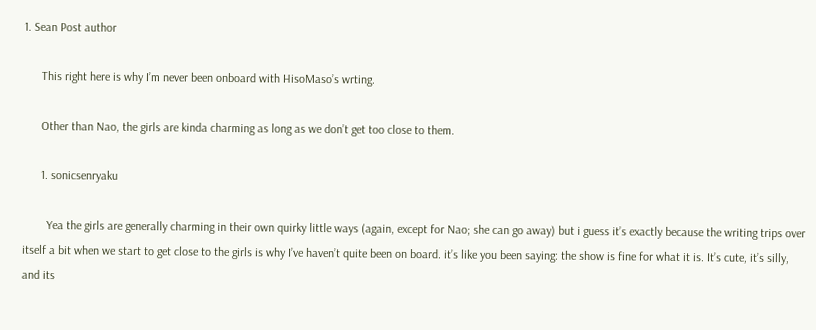1. Sean Post author

      This right here is why I’m never been onboard with HisoMaso’s wrting.

      Other than Nao, the girls are kinda charming as long as we don’t get too close to them.

      1. sonicsenryaku

        Yea the girls are generally charming in their own quirky little ways (again, except for Nao; she can go away) but i guess it’s exactly because the writing trips over itself a bit when we start to get close to the girls is why I’ve haven’t quite been on board. it’s like you been saying: the show is fine for what it is. It’s cute, it’s silly, and its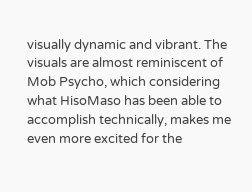visually dynamic and vibrant. The visuals are almost reminiscent of Mob Psycho, which considering what HisoMaso has been able to accomplish technically, makes me even more excited for the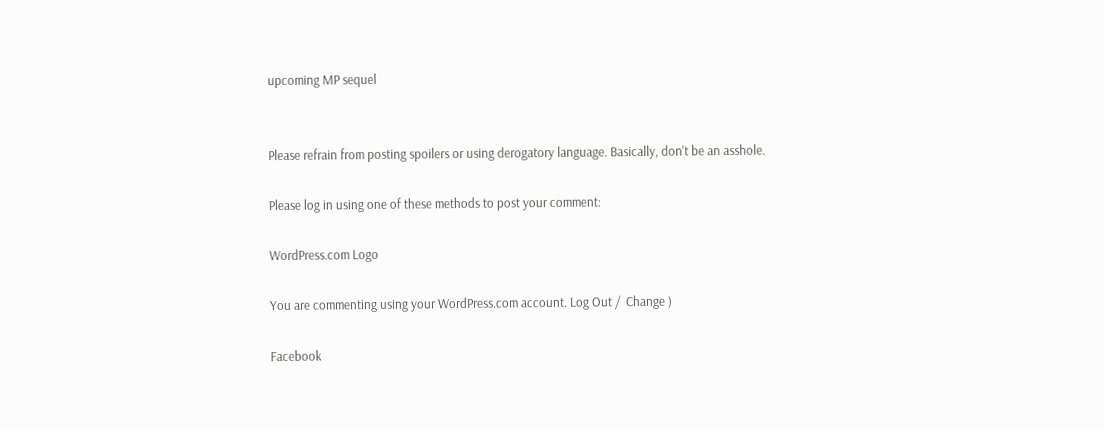upcoming MP sequel


Please refrain from posting spoilers or using derogatory language. Basically, don't be an asshole.

Please log in using one of these methods to post your comment:

WordPress.com Logo

You are commenting using your WordPress.com account. Log Out /  Change )

Facebook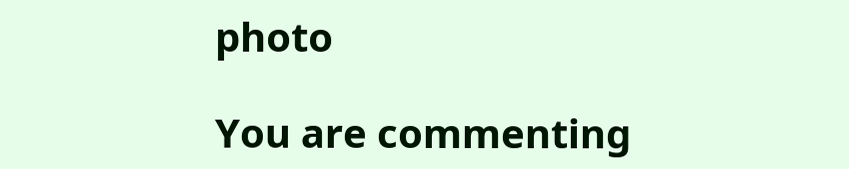photo

You are commenting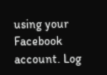using your Facebook account. Log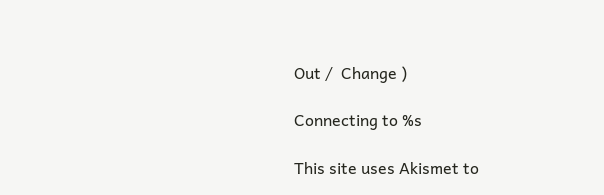Out /  Change )

Connecting to %s

This site uses Akismet to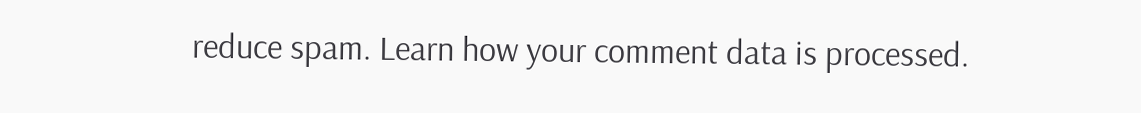reduce spam. Learn how your comment data is processed.